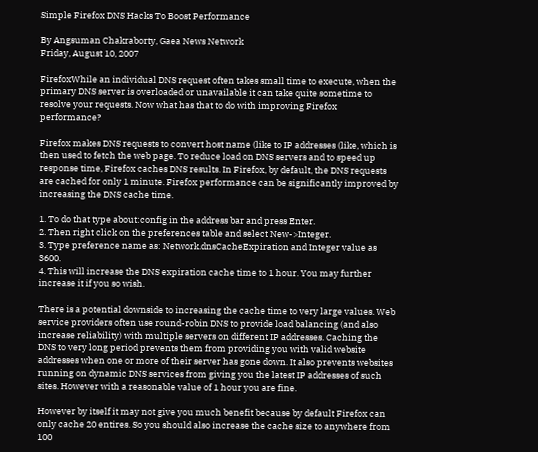Simple Firefox DNS Hacks To Boost Performance

By Angsuman Chakraborty, Gaea News Network
Friday, August 10, 2007

FirefoxWhile an individual DNS request often takes small time to execute, when the primary DNS server is overloaded or unavailable it can take quite sometime to resolve your requests. Now what has that to do with improving Firefox performance?

Firefox makes DNS requests to convert host name (like to IP addresses (like, which is then used to fetch the web page. To reduce load on DNS servers and to speed up response time, Firefox caches DNS results. In Firefox, by default, the DNS requests are cached for only 1 minute. Firefox performance can be significantly improved by increasing the DNS cache time.

1. To do that type about:config in the address bar and press Enter.
2. Then right click on the preferences table and select New->Integer.
3. Type preference name as: Network.dnsCacheExpiration and Integer value as 3600.
4. This will increase the DNS expiration cache time to 1 hour. You may further increase it if you so wish.

There is a potential downside to increasing the cache time to very large values. Web service providers often use round-robin DNS to provide load balancing (and also increase reliability) with multiple servers on different IP addresses. Caching the DNS to very long period prevents them from providing you with valid website addresses when one or more of their server has gone down. It also prevents websites running on dynamic DNS services from giving you the latest IP addresses of such sites. However with a reasonable value of 1 hour you are fine.

However by itself it may not give you much benefit because by default Firefox can only cache 20 entires. So you should also increase the cache size to anywhere from 100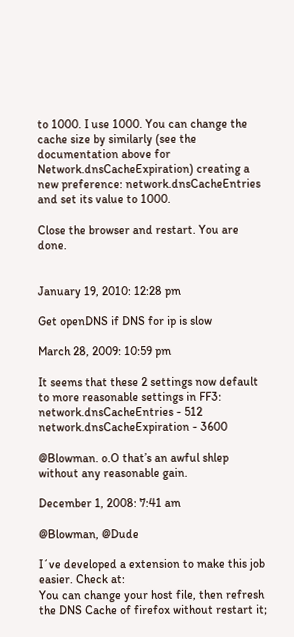to 1000. I use 1000. You can change the cache size by similarly (see the documentation above for Network.dnsCacheExpiration) creating a new preference: network.dnsCacheEntries and set its value to 1000.

Close the browser and restart. You are done.


January 19, 2010: 12:28 pm

Get openDNS if DNS for ip is slow

March 28, 2009: 10:59 pm

It seems that these 2 settings now default to more reasonable settings in FF3:
network.dnsCacheEntries - 512
network.dnsCacheExpiration - 3600

@Blowman. o.O that’s an awful shlep without any reasonable gain.

December 1, 2008: 7:41 am

@Blowman, @Dude

I´ve developed a extension to make this job easier. Check at:
You can change your host file, then refresh the DNS Cache of firefox without restart it;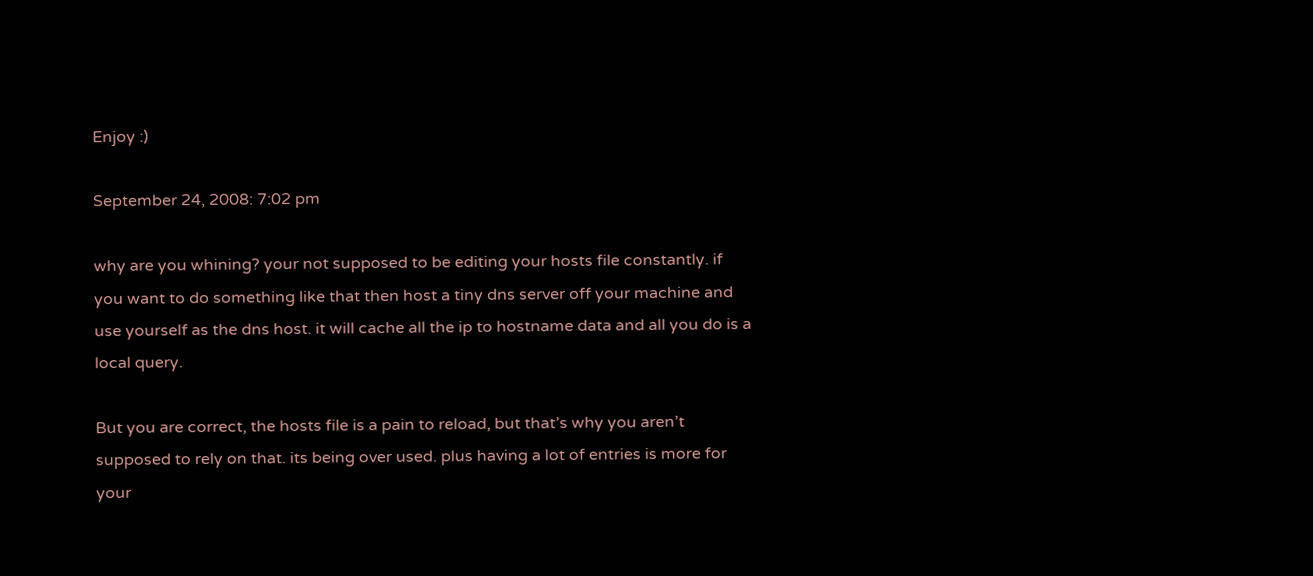Enjoy :)

September 24, 2008: 7:02 pm

why are you whining? your not supposed to be editing your hosts file constantly. if you want to do something like that then host a tiny dns server off your machine and use yourself as the dns host. it will cache all the ip to hostname data and all you do is a local query.

But you are correct, the hosts file is a pain to reload, but that’s why you aren’t supposed to rely on that. its being over used. plus having a lot of entries is more for your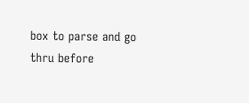box to parse and go thru before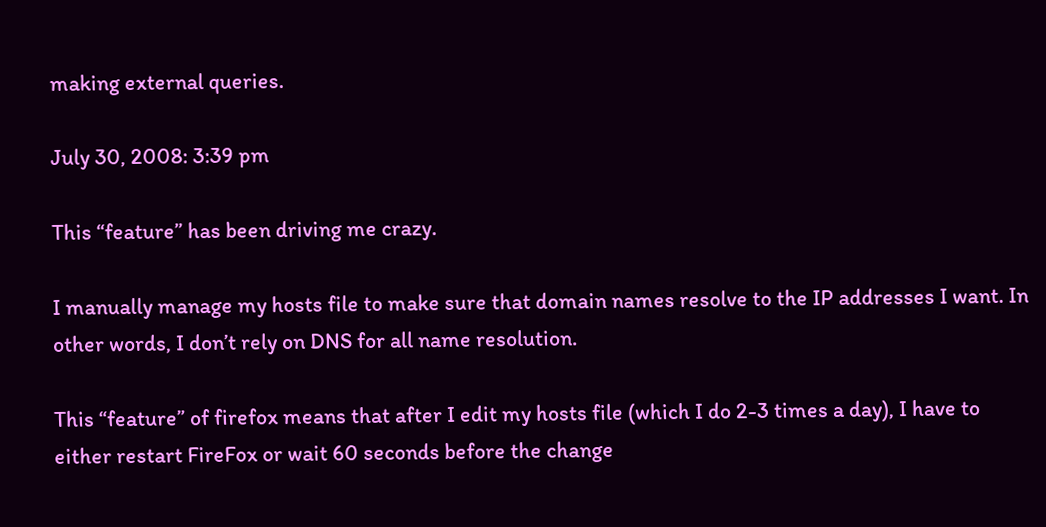making external queries.

July 30, 2008: 3:39 pm

This “feature” has been driving me crazy.

I manually manage my hosts file to make sure that domain names resolve to the IP addresses I want. In other words, I don’t rely on DNS for all name resolution.

This “feature” of firefox means that after I edit my hosts file (which I do 2-3 times a day), I have to either restart FireFox or wait 60 seconds before the change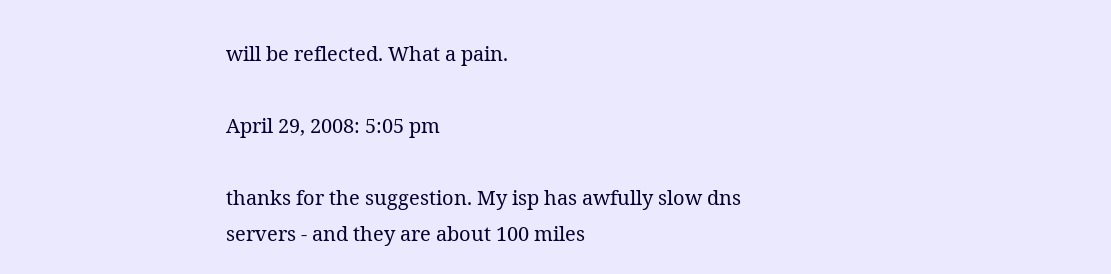will be reflected. What a pain.

April 29, 2008: 5:05 pm

thanks for the suggestion. My isp has awfully slow dns servers - and they are about 100 miles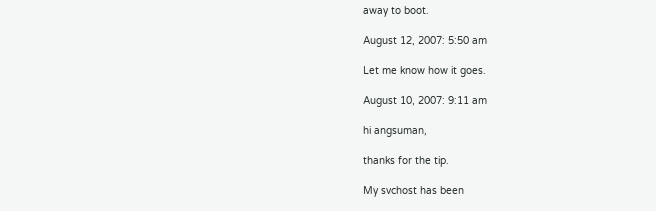away to boot.

August 12, 2007: 5:50 am

Let me know how it goes.

August 10, 2007: 9:11 am

hi angsuman,

thanks for the tip.

My svchost has been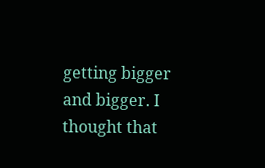getting bigger and bigger. I thought that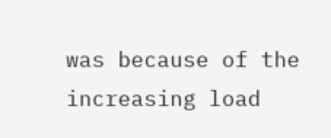was because of the increasing load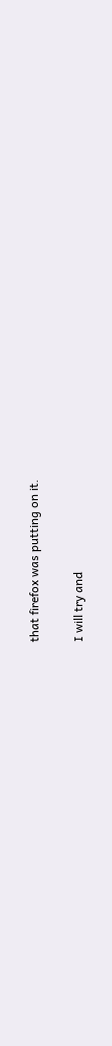that firefox was putting on it.

I will try and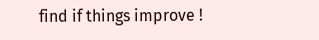find if things improve !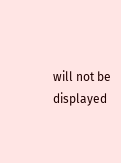will not be displayed